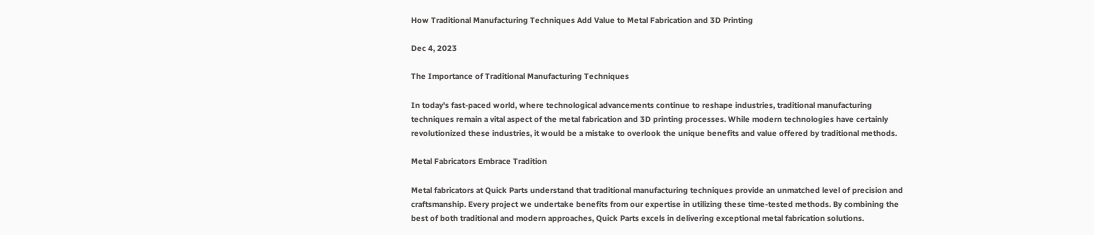How Traditional Manufacturing Techniques Add Value to Metal Fabrication and 3D Printing

Dec 4, 2023

The Importance of Traditional Manufacturing Techniques

In today's fast-paced world, where technological advancements continue to reshape industries, traditional manufacturing techniques remain a vital aspect of the metal fabrication and 3D printing processes. While modern technologies have certainly revolutionized these industries, it would be a mistake to overlook the unique benefits and value offered by traditional methods.

Metal Fabricators Embrace Tradition

Metal fabricators at Quick Parts understand that traditional manufacturing techniques provide an unmatched level of precision and craftsmanship. Every project we undertake benefits from our expertise in utilizing these time-tested methods. By combining the best of both traditional and modern approaches, Quick Parts excels in delivering exceptional metal fabrication solutions.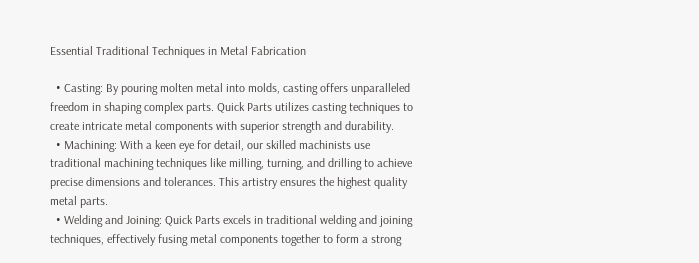Essential Traditional Techniques in Metal Fabrication

  • Casting: By pouring molten metal into molds, casting offers unparalleled freedom in shaping complex parts. Quick Parts utilizes casting techniques to create intricate metal components with superior strength and durability.
  • Machining: With a keen eye for detail, our skilled machinists use traditional machining techniques like milling, turning, and drilling to achieve precise dimensions and tolerances. This artistry ensures the highest quality metal parts.
  • Welding and Joining: Quick Parts excels in traditional welding and joining techniques, effectively fusing metal components together to form a strong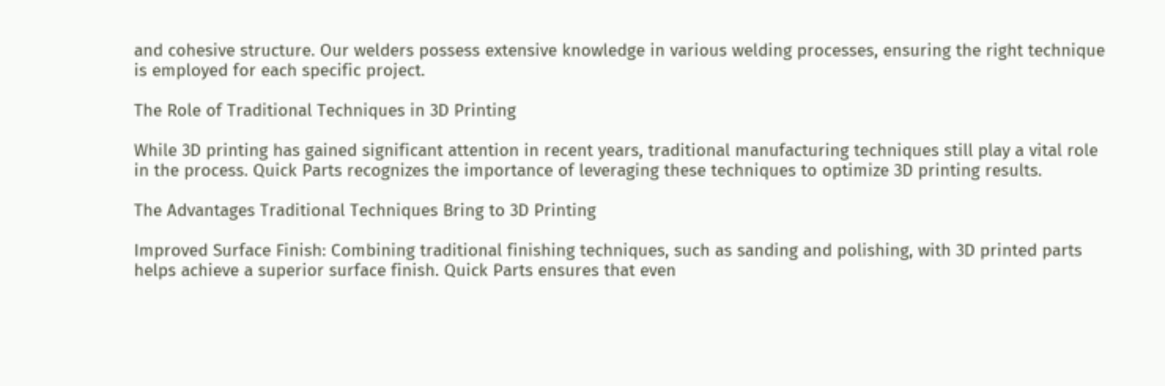and cohesive structure. Our welders possess extensive knowledge in various welding processes, ensuring the right technique is employed for each specific project.

The Role of Traditional Techniques in 3D Printing

While 3D printing has gained significant attention in recent years, traditional manufacturing techniques still play a vital role in the process. Quick Parts recognizes the importance of leveraging these techniques to optimize 3D printing results.

The Advantages Traditional Techniques Bring to 3D Printing

Improved Surface Finish: Combining traditional finishing techniques, such as sanding and polishing, with 3D printed parts helps achieve a superior surface finish. Quick Parts ensures that even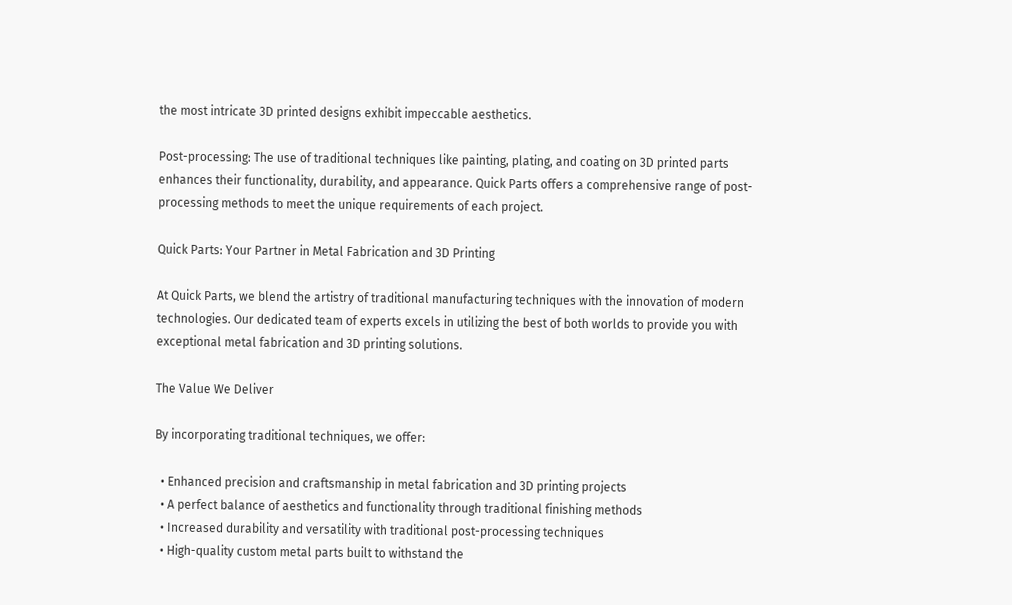the most intricate 3D printed designs exhibit impeccable aesthetics.

Post-processing: The use of traditional techniques like painting, plating, and coating on 3D printed parts enhances their functionality, durability, and appearance. Quick Parts offers a comprehensive range of post-processing methods to meet the unique requirements of each project.

Quick Parts: Your Partner in Metal Fabrication and 3D Printing

At Quick Parts, we blend the artistry of traditional manufacturing techniques with the innovation of modern technologies. Our dedicated team of experts excels in utilizing the best of both worlds to provide you with exceptional metal fabrication and 3D printing solutions.

The Value We Deliver

By incorporating traditional techniques, we offer:

  • Enhanced precision and craftsmanship in metal fabrication and 3D printing projects
  • A perfect balance of aesthetics and functionality through traditional finishing methods
  • Increased durability and versatility with traditional post-processing techniques
  • High-quality custom metal parts built to withstand the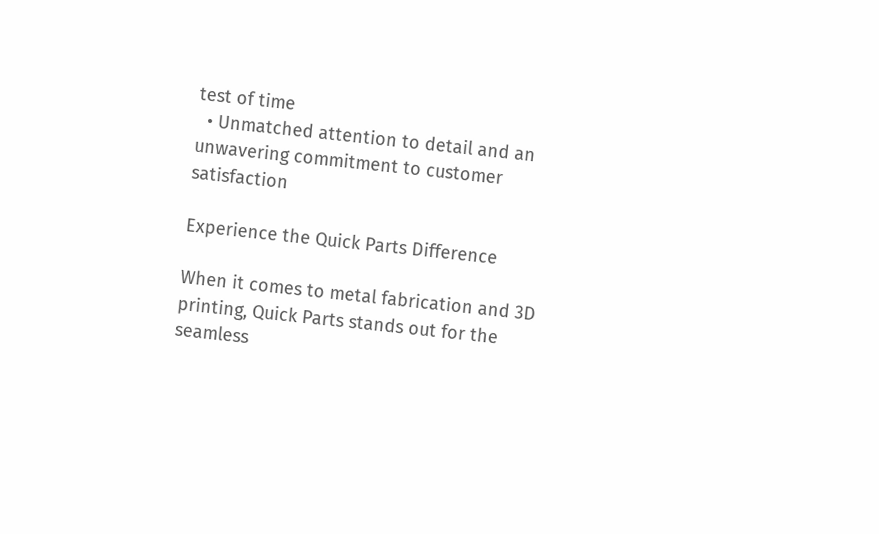test of time
  • Unmatched attention to detail and an unwavering commitment to customer satisfaction

Experience the Quick Parts Difference

When it comes to metal fabrication and 3D printing, Quick Parts stands out for the seamless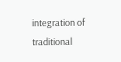integration of traditional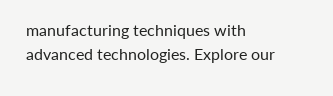manufacturing techniques with advanced technologies. Explore our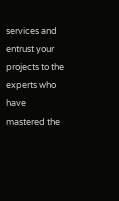services and entrust your projects to the experts who have mastered the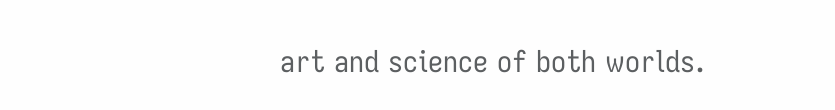art and science of both worlds.